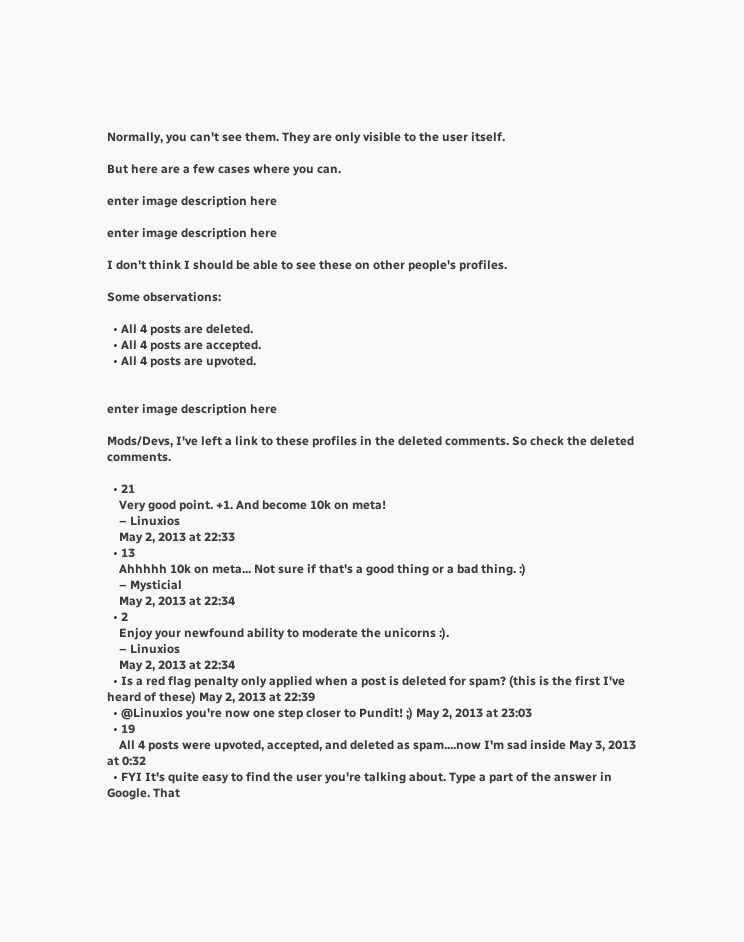Normally, you can't see them. They are only visible to the user itself.

But here are a few cases where you can.

enter image description here

enter image description here

I don't think I should be able to see these on other people's profiles.

Some observations:

  • All 4 posts are deleted.
  • All 4 posts are accepted.
  • All 4 posts are upvoted.


enter image description here

Mods/Devs, I've left a link to these profiles in the deleted comments. So check the deleted comments.

  • 21
    Very good point. +1. And become 10k on meta!
    – Linuxios
    May 2, 2013 at 22:33
  • 13
    Ahhhhh 10k on meta... Not sure if that's a good thing or a bad thing. :)
    – Mysticial
    May 2, 2013 at 22:34
  • 2
    Enjoy your newfound ability to moderate the unicorns :).
    – Linuxios
    May 2, 2013 at 22:34
  • Is a red flag penalty only applied when a post is deleted for spam? (this is the first I've heard of these) May 2, 2013 at 22:39
  • @Linuxios you're now one step closer to Pundit! ;) May 2, 2013 at 23:03
  • 19
    All 4 posts were upvoted, accepted, and deleted as spam....now I'm sad inside May 3, 2013 at 0:32
  • FYI It's quite easy to find the user you're talking about. Type a part of the answer in Google. That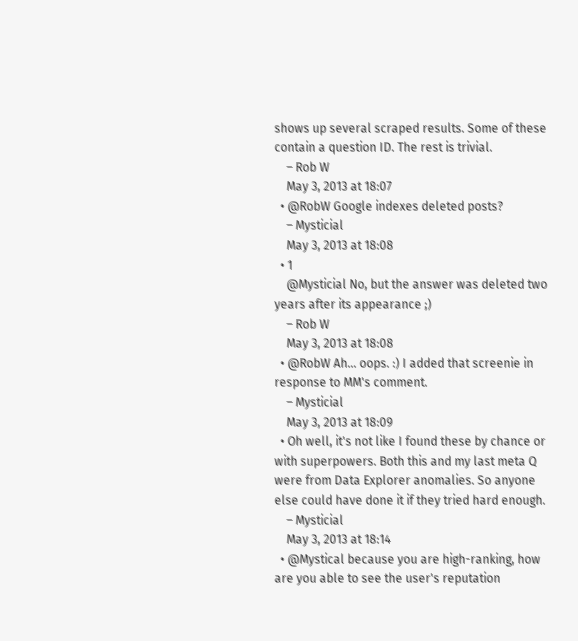shows up several scraped results. Some of these contain a question ID. The rest is trivial.
    – Rob W
    May 3, 2013 at 18:07
  • @RobW Google indexes deleted posts?
    – Mysticial
    May 3, 2013 at 18:08
  • 1
    @Mysticial No, but the answer was deleted two years after its appearance ;)
    – Rob W
    May 3, 2013 at 18:08
  • @RobW Ah... oops. :) I added that screenie in response to MM's comment.
    – Mysticial
    May 3, 2013 at 18:09
  • Oh well, it's not like I found these by chance or with superpowers. Both this and my last meta Q were from Data Explorer anomalies. So anyone else could have done it if they tried hard enough.
    – Mysticial
    May 3, 2013 at 18:14
  • @Mystical because you are high-ranking, how are you able to see the user's reputation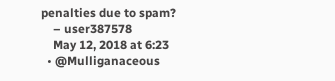penalties due to spam?
    – user387578
    May 12, 2018 at 6:23
  • @Mulliganaceous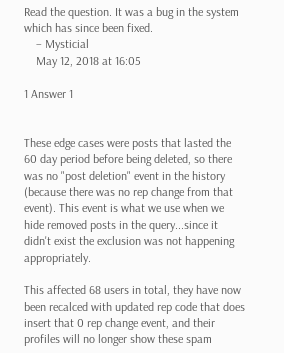Read the question. It was a bug in the system which has since been fixed.
    – Mysticial
    May 12, 2018 at 16:05

1 Answer 1


These edge cases were posts that lasted the 60 day period before being deleted, so there was no "post deletion" event in the history (because there was no rep change from that event). This event is what we use when we hide removed posts in the query...since it didn't exist the exclusion was not happening appropriately.

This affected 68 users in total, they have now been recalced with updated rep code that does insert that 0 rep change event, and their profiles will no longer show these spam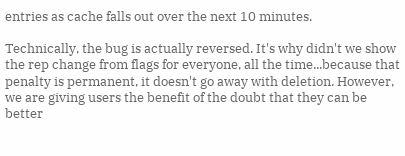entries as cache falls out over the next 10 minutes.

Technically, the bug is actually reversed. It's why didn't we show the rep change from flags for everyone, all the time...because that penalty is permanent, it doesn't go away with deletion. However, we are giving users the benefit of the doubt that they can be better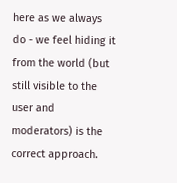here as we always do - we feel hiding it from the world (but still visible to the user and moderators) is the correct approach.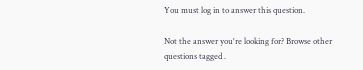You must log in to answer this question.

Not the answer you're looking for? Browse other questions tagged .